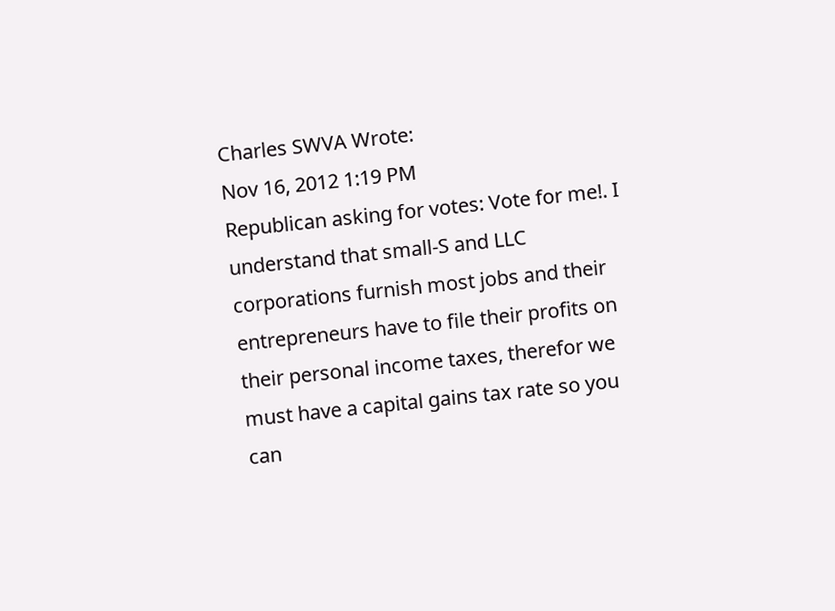Charles SWVA Wrote:
Nov 16, 2012 1:19 PM
Republican asking for votes: Vote for me!. I understand that small-S and LLC corporations furnish most jobs and their entrepreneurs have to file their profits on their personal income taxes, therefor we must have a capital gains tax rate so you can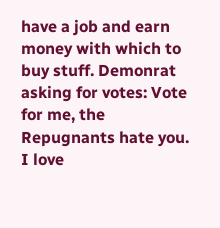have a job and earn money with which to buy stuff. Demonrat asking for votes: Vote for me, the Repugnants hate you. I love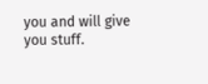you and will give you stuff.